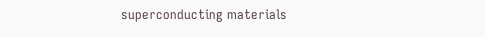superconducting materials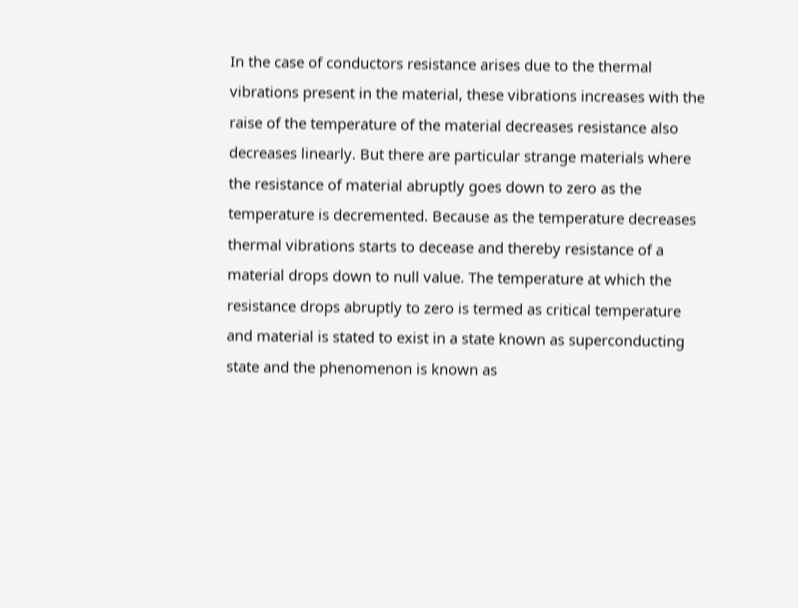In the case of conductors resistance arises due to the thermal vibrations present in the material, these vibrations increases with the raise of the temperature of the material decreases resistance also decreases linearly. But there are particular strange materials where the resistance of material abruptly goes down to zero as the temperature is decremented. Because as the temperature decreases thermal vibrations starts to decease and thereby resistance of a material drops down to null value. The temperature at which the resistance drops abruptly to zero is termed as critical temperature and material is stated to exist in a state known as superconducting state and the phenomenon is known as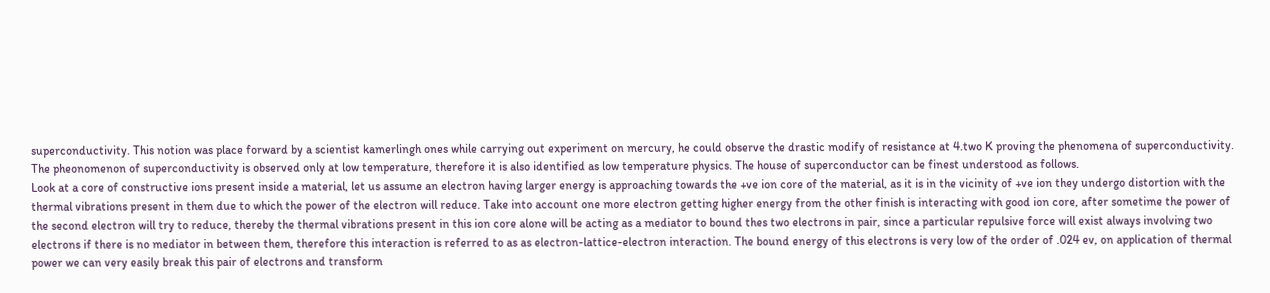superconductivity. This notion was place forward by a scientist kamerlingh ones while carrying out experiment on mercury, he could observe the drastic modify of resistance at 4.two K proving the phenomena of superconductivity. The pheonomenon of superconductivity is observed only at low temperature, therefore it is also identified as low temperature physics. The house of superconductor can be finest understood as follows.
Look at a core of constructive ions present inside a material, let us assume an electron having larger energy is approaching towards the +ve ion core of the material, as it is in the vicinity of +ve ion they undergo distortion with the thermal vibrations present in them due to which the power of the electron will reduce. Take into account one more electron getting higher energy from the other finish is interacting with good ion core, after sometime the power of the second electron will try to reduce, thereby the thermal vibrations present in this ion core alone will be acting as a mediator to bound thes two electrons in pair, since a particular repulsive force will exist always involving two electrons if there is no mediator in between them, therefore this interaction is referred to as as electron-lattice-electron interaction. The bound energy of this electrons is very low of the order of .024 ev, on application of thermal power we can very easily break this pair of electrons and transform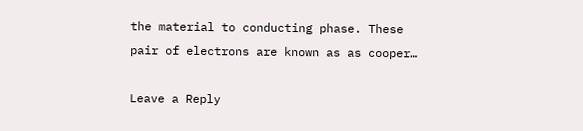the material to conducting phase. These pair of electrons are known as as cooper…

Leave a Reply